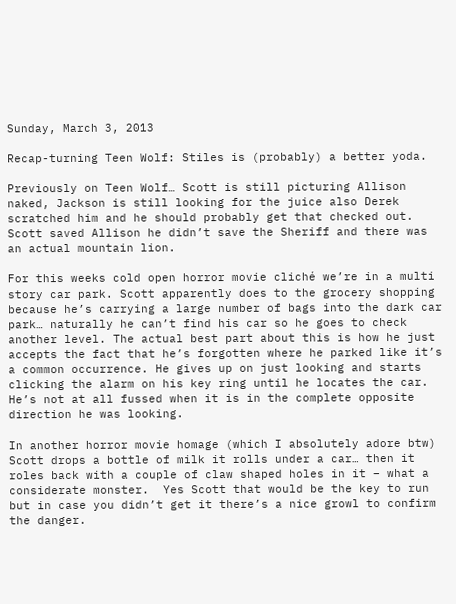Sunday, March 3, 2013

Recap-turning Teen Wolf: Stiles is (probably) a better yoda.

Previously on Teen Wolf… Scott is still picturing Allison naked, Jackson is still looking for the juice also Derek scratched him and he should probably get that checked out. Scott saved Allison he didn’t save the Sheriff and there was an actual mountain lion.

For this weeks cold open horror movie cliché we’re in a multi story car park. Scott apparently does to the grocery shopping because he’s carrying a large number of bags into the dark car park… naturally he can’t find his car so he goes to check another level. The actual best part about this is how he just accepts the fact that he’s forgotten where he parked like it’s a common occurrence. He gives up on just looking and starts clicking the alarm on his key ring until he locates the car. He’s not at all fussed when it is in the complete opposite direction he was looking.

In another horror movie homage (which I absolutely adore btw) Scott drops a bottle of milk it rolls under a car… then it roles back with a couple of claw shaped holes in it – what a considerate monster.  Yes Scott that would be the key to run but in case you didn’t get it there’s a nice growl to confirm the danger.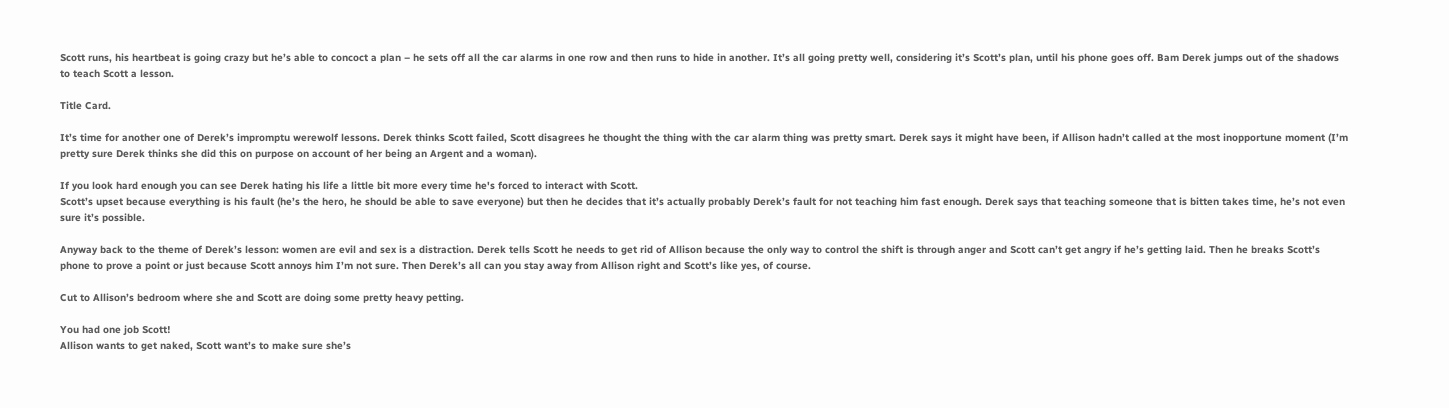Scott runs, his heartbeat is going crazy but he’s able to concoct a plan – he sets off all the car alarms in one row and then runs to hide in another. It’s all going pretty well, considering it’s Scott’s plan, until his phone goes off. Bam Derek jumps out of the shadows to teach Scott a lesson.

Title Card.

It’s time for another one of Derek’s impromptu werewolf lessons. Derek thinks Scott failed, Scott disagrees he thought the thing with the car alarm thing was pretty smart. Derek says it might have been, if Allison hadn’t called at the most inopportune moment (I’m pretty sure Derek thinks she did this on purpose on account of her being an Argent and a woman).

If you look hard enough you can see Derek hating his life a little bit more every time he's forced to interact with Scott.
Scott’s upset because everything is his fault (he’s the hero, he should be able to save everyone) but then he decides that it’s actually probably Derek’s fault for not teaching him fast enough. Derek says that teaching someone that is bitten takes time, he’s not even sure it’s possible.

Anyway back to the theme of Derek’s lesson: women are evil and sex is a distraction. Derek tells Scott he needs to get rid of Allison because the only way to control the shift is through anger and Scott can’t get angry if he’s getting laid. Then he breaks Scott’s phone to prove a point or just because Scott annoys him I’m not sure. Then Derek’s all can you stay away from Allison right and Scott’s like yes, of course.

Cut to Allison’s bedroom where she and Scott are doing some pretty heavy petting.

You had one job Scott!
Allison wants to get naked, Scott want’s to make sure she’s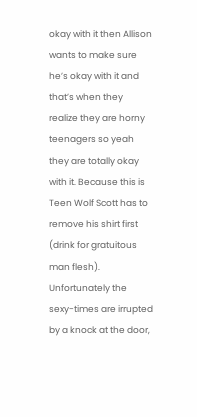okay with it then Allison wants to make sure he’s okay with it and that’s when they realize they are horny teenagers so yeah they are totally okay with it. Because this is Teen Wolf Scott has to remove his shirt first (drink for gratuitous man flesh). Unfortunately the sexy-times are irrupted by a knock at the door,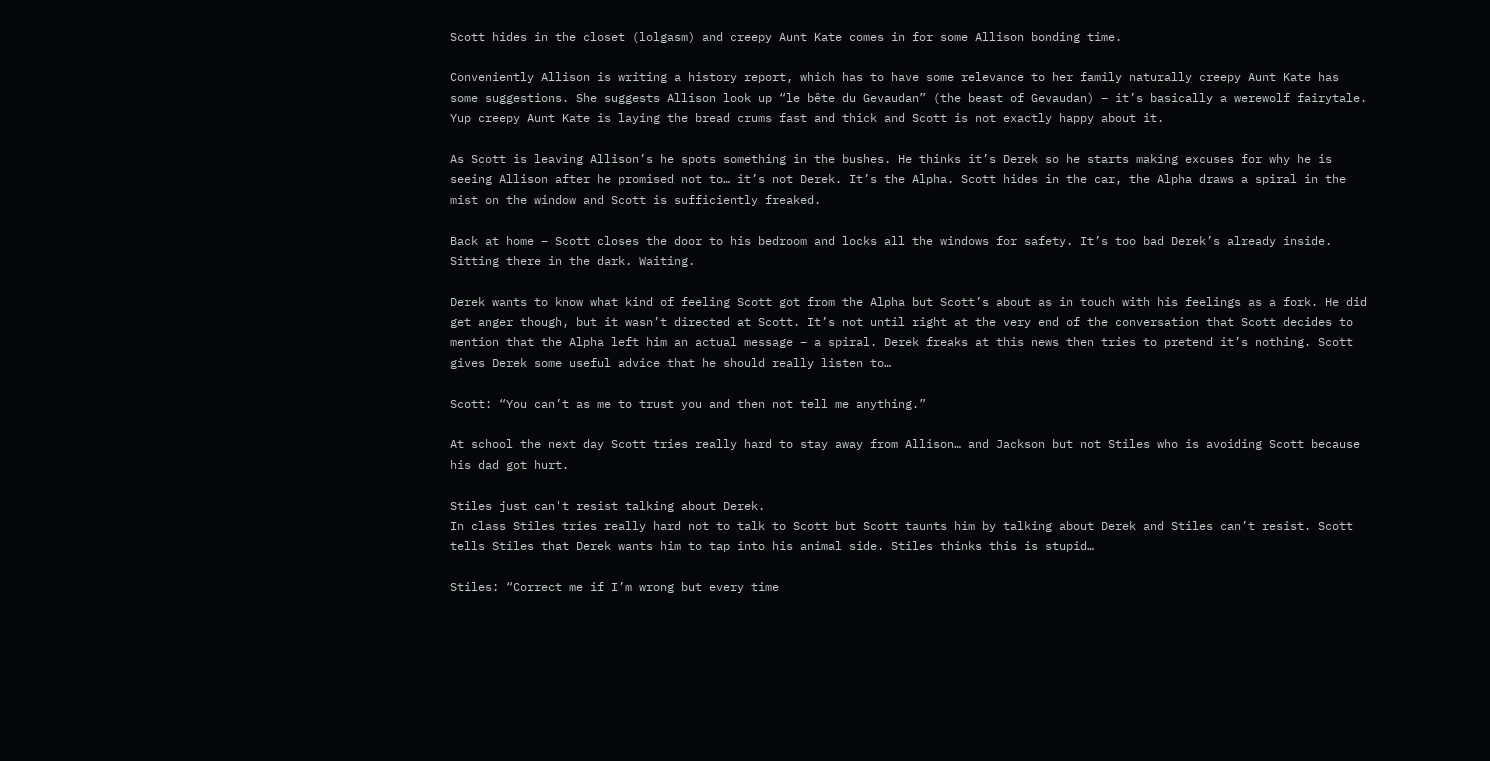Scott hides in the closet (lolgasm) and creepy Aunt Kate comes in for some Allison bonding time.

Conveniently Allison is writing a history report, which has to have some relevance to her family naturally creepy Aunt Kate has some suggestions. She suggests Allison look up “le bête du Gevaudan” (the beast of Gevaudan) – it’s basically a werewolf fairytale. Yup creepy Aunt Kate is laying the bread crums fast and thick and Scott is not exactly happy about it.

As Scott is leaving Allison’s he spots something in the bushes. He thinks it’s Derek so he starts making excuses for why he is seeing Allison after he promised not to… it’s not Derek. It’s the Alpha. Scott hides in the car, the Alpha draws a spiral in the mist on the window and Scott is sufficiently freaked.

Back at home – Scott closes the door to his bedroom and locks all the windows for safety. It’s too bad Derek’s already inside. Sitting there in the dark. Waiting.

Derek wants to know what kind of feeling Scott got from the Alpha but Scott’s about as in touch with his feelings as a fork. He did get anger though, but it wasn’t directed at Scott. It’s not until right at the very end of the conversation that Scott decides to mention that the Alpha left him an actual message – a spiral. Derek freaks at this news then tries to pretend it’s nothing. Scott gives Derek some useful advice that he should really listen to…

Scott: “You can’t as me to trust you and then not tell me anything.”

At school the next day Scott tries really hard to stay away from Allison… and Jackson but not Stiles who is avoiding Scott because his dad got hurt.

Stiles just can't resist talking about Derek.
In class Stiles tries really hard not to talk to Scott but Scott taunts him by talking about Derek and Stiles can’t resist. Scott tells Stiles that Derek wants him to tap into his animal side. Stiles thinks this is stupid…

Stiles: “Correct me if I’m wrong but every time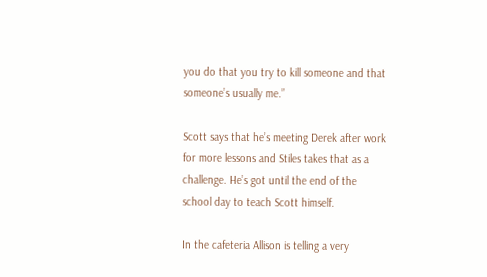you do that you try to kill someone and that someone’s usually me.”

Scott says that he’s meeting Derek after work for more lessons and Stiles takes that as a challenge. He’s got until the end of the school day to teach Scott himself.

In the cafeteria Allison is telling a very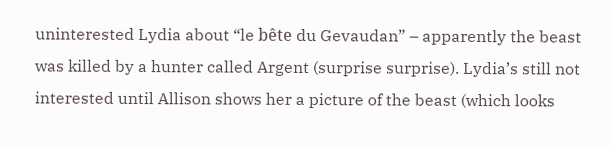uninterested Lydia about “le bête du Gevaudan” – apparently the beast was killed by a hunter called Argent (surprise surprise). Lydia’s still not interested until Allison shows her a picture of the beast (which looks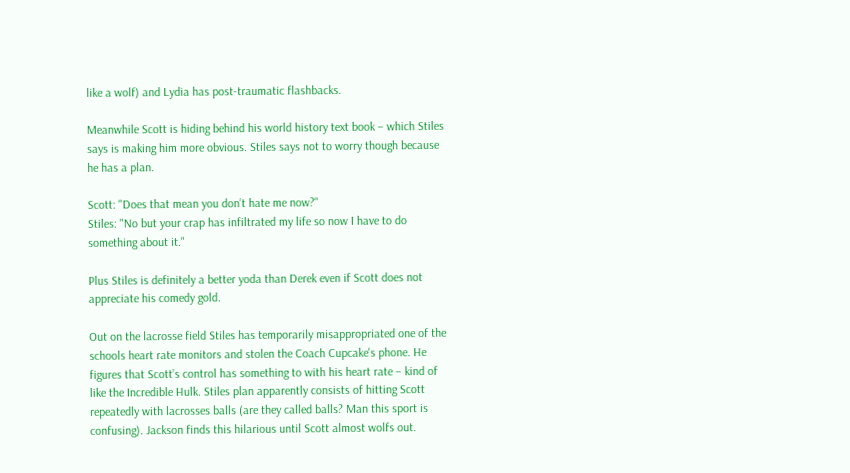like a wolf) and Lydia has post-traumatic flashbacks.

Meanwhile Scott is hiding behind his world history text book – which Stiles says is making him more obvious. Stiles says not to worry though because he has a plan.

Scott: "Does that mean you don’t hate me now?"
Stiles: "No but your crap has infiltrated my life so now I have to do something about it."

Plus Stiles is definitely a better yoda than Derek even if Scott does not appreciate his comedy gold.

Out on the lacrosse field Stiles has temporarily misappropriated one of the schools heart rate monitors and stolen the Coach Cupcake's phone. He figures that Scott’s control has something to with his heart rate – kind of like the Incredible Hulk. Stiles plan apparently consists of hitting Scott repeatedly with lacrosses balls (are they called balls? Man this sport is confusing). Jackson finds this hilarious until Scott almost wolfs out.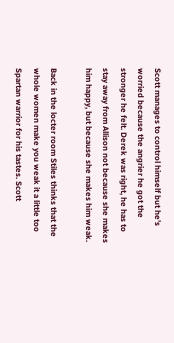Scott manages to control himself but he’s worried because the angrier he got the stronger he felt. Derek was right, he has to stay away from Allison not because she makes him happy, but because she makes him weak.

Back in the locter room Stiles thinks that the whole women make you weak it a little too Spartan warrior for his tastes. Scott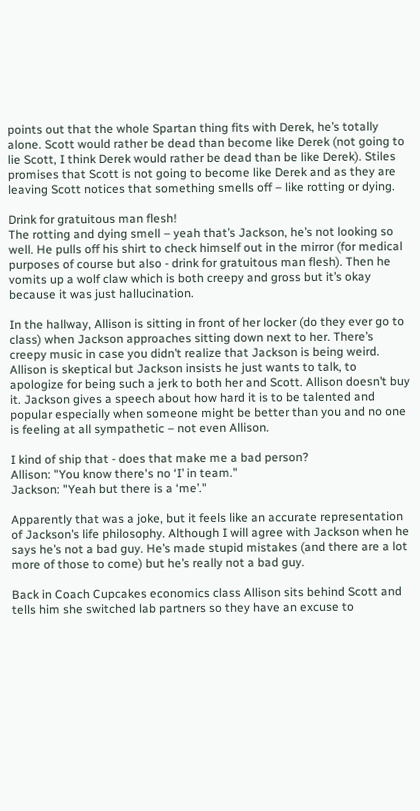points out that the whole Spartan thing fits with Derek, he’s totally alone. Scott would rather be dead than become like Derek (not going to lie Scott, I think Derek would rather be dead than be like Derek). Stiles promises that Scott is not going to become like Derek and as they are leaving Scott notices that something smells off – like rotting or dying.

Drink for gratuitous man flesh!
The rotting and dying smell – yeah that’s Jackson, he’s not looking so well. He pulls off his shirt to check himself out in the mirror (for medical purposes of course but also - drink for gratuitous man flesh). Then he vomits up a wolf claw which is both creepy and gross but it’s okay because it was just hallucination.

In the hallway, Allison is sitting in front of her locker (do they ever go to class) when Jackson approaches sitting down next to her. There’s creepy music in case you didn’t realize that Jackson is being weird. Allison is skeptical but Jackson insists he just wants to talk, to apologize for being such a jerk to both her and Scott. Allison doesn’t buy it. Jackson gives a speech about how hard it is to be talented and popular especially when someone might be better than you and no one is feeling at all sympathetic – not even Allison.

I kind of ship that - does that make me a bad person?
Allison: "You know there's no ‘I’ in team."
Jackson: "Yeah but there is a ‘me’."

Apparently that was a joke, but it feels like an accurate representation of Jackson’s life philosophy. Although I will agree with Jackson when he says he’s not a bad guy. He’s made stupid mistakes (and there are a lot more of those to come) but he’s really not a bad guy.

Back in Coach Cupcakes economics class Allison sits behind Scott and tells him she switched lab partners so they have an excuse to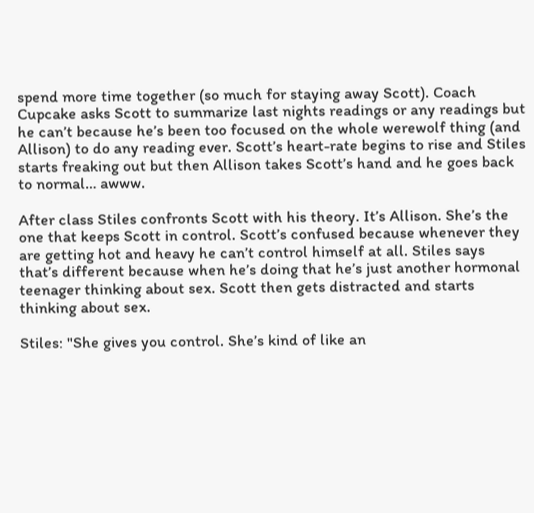spend more time together (so much for staying away Scott). Coach Cupcake asks Scott to summarize last nights readings or any readings but he can’t because he’s been too focused on the whole werewolf thing (and Allison) to do any reading ever. Scott’s heart-rate begins to rise and Stiles starts freaking out but then Allison takes Scott’s hand and he goes back to normal… awww.

After class Stiles confronts Scott with his theory. It’s Allison. She’s the one that keeps Scott in control. Scott’s confused because whenever they are getting hot and heavy he can’t control himself at all. Stiles says that’s different because when he’s doing that he’s just another hormonal teenager thinking about sex. Scott then gets distracted and starts thinking about sex.

Stiles: "She gives you control. She’s kind of like an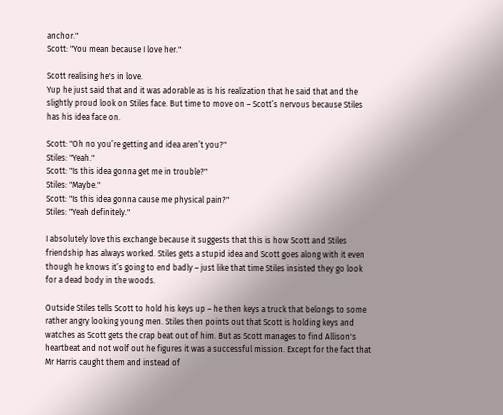anchor."
Scott: "You mean because I love her."

Scott realising he's in love.
Yup he just said that and it was adorable as is his realization that he said that and the slightly proud look on Stiles face. But time to move on – Scott’s nervous because Stiles has his idea face on.

Scott: "Oh no you’re getting and idea aren’t you?"
Stiles: "Yeah."
Scott: "Is this idea gonna get me in trouble?"
Stiles: "Maybe."
Scott: "Is this idea gonna cause me physical pain?"
Stiles: "Yeah definitely."

I absolutely love this exchange because it suggests that this is how Scott and Stiles friendship has always worked. Stiles gets a stupid idea and Scott goes along with it even though he knows it’s going to end badly – just like that time Stiles insisted they go look for a dead body in the woods.

Outside Stiles tells Scott to hold his keys up – he then keys a truck that belongs to some rather angry looking young men. Stiles then points out that Scott is holding keys and watches as Scott gets the crap beat out of him. But as Scott manages to find Allison's heartbeat and not wolf out he figures it was a successful mission. Except for the fact that Mr Harris caught them and instead of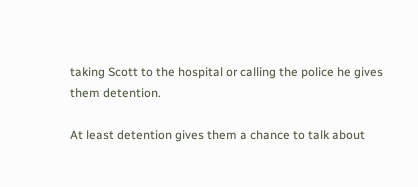taking Scott to the hospital or calling the police he gives them detention.

At least detention gives them a chance to talk about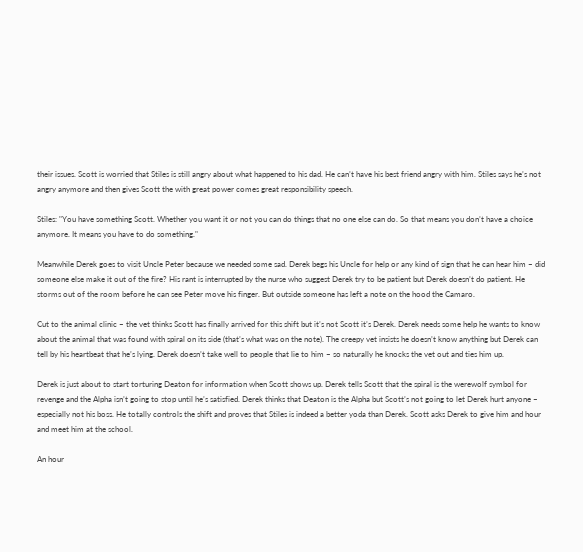their issues. Scott is worried that Stiles is still angry about what happened to his dad. He can’t have his best friend angry with him. Stiles says he’s not angry anymore and then gives Scott the with great power comes great responsibility speech.

Stiles: "You have something Scott. Whether you want it or not you can do things that no one else can do. So that means you don’t have a choice anymore. It means you have to do something."

Meanwhile Derek goes to visit Uncle Peter because we needed some sad. Derek begs his Uncle for help or any kind of sign that he can hear him – did someone else make it out of the fire? His rant is interrupted by the nurse who suggest Derek try to be patient but Derek doesn’t do patient. He storms out of the room before he can see Peter move his finger. But outside someone has left a note on the hood the Camaro.

Cut to the animal clinic – the vet thinks Scott has finally arrived for this shift but it’s not Scott it’s Derek. Derek needs some help he wants to know about the animal that was found with spiral on its side (that’s what was on the note). The creepy vet insists he doesn’t know anything but Derek can tell by his heartbeat that he’s lying. Derek doesn’t take well to people that lie to him – so naturally he knocks the vet out and ties him up.

Derek is just about to start torturing Deaton for information when Scott shows up. Derek tells Scott that the spiral is the werewolf symbol for revenge and the Alpha isn’t going to stop until he’s satisfied. Derek thinks that Deaton is the Alpha but Scott’s not going to let Derek hurt anyone – especially not his boss. He totally controls the shift and proves that Stiles is indeed a better yoda than Derek. Scott asks Derek to give him and hour and meet him at the school.

An hour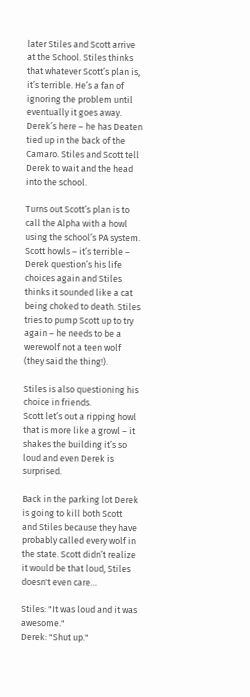later Stiles and Scott arrive at the School. Stiles thinks that whatever Scott’s plan is, it’s terrible. He’s a fan of ignoring the problem until eventually it goes away. Derek’s here – he has Deaten tied up in the back of the Camaro. Stiles and Scott tell Derek to wait and the head into the school.

Turns out Scott’s plan is to call the Alpha with a howl using the school’s PA system. Scott howls – it’s terrible – Derek question’s his life choices again and Stiles thinks it sounded like a cat being choked to death. Stiles tries to pump Scott up to try again – he needs to be a werewolf not a teen wolf (they said the thing!).

Stiles is also questioning his choice in friends.
Scott let’s out a ripping howl that is more like a growl – it shakes the building it’s so loud and even Derek is surprised.

Back in the parking lot Derek is going to kill both Scott and Stiles because they have probably called every wolf in the state. Scott didn’t realize it would be that loud, Stiles doesn't even care…

Stiles: "It was loud and it was awesome."
Derek: "Shut up."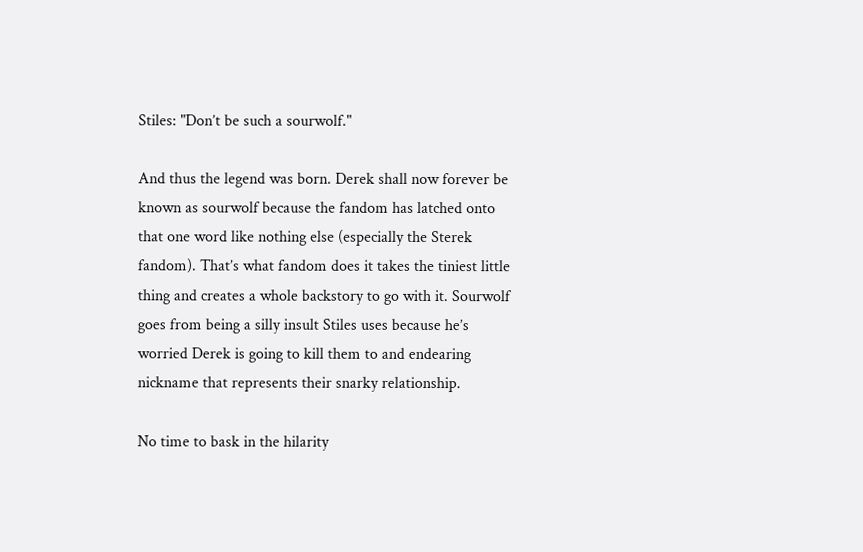Stiles: "Don’t be such a sourwolf."

And thus the legend was born. Derek shall now forever be known as sourwolf because the fandom has latched onto that one word like nothing else (especially the Sterek fandom). That’s what fandom does it takes the tiniest little thing and creates a whole backstory to go with it. Sourwolf goes from being a silly insult Stiles uses because he’s worried Derek is going to kill them to and endearing nickname that represents their snarky relationship.

No time to bask in the hilarity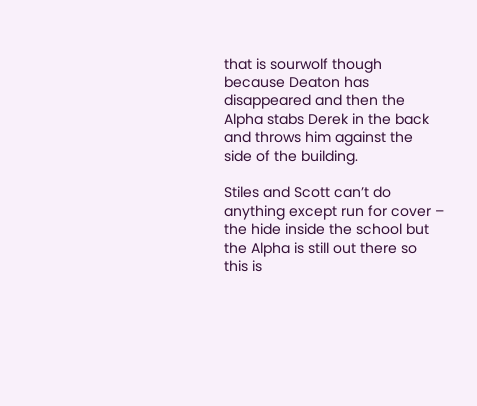that is sourwolf though because Deaton has disappeared and then the Alpha stabs Derek in the back and throws him against the side of the building.

Stiles and Scott can’t do anything except run for cover – the hide inside the school but the Alpha is still out there so this is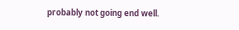probably not going end well.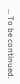… To be continued.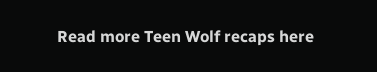Read more Teen Wolf recaps here